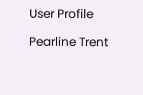User Profile

Pearline Trent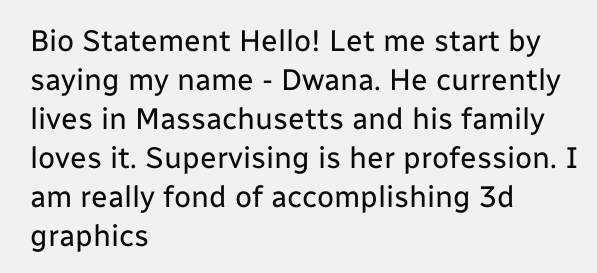Bio Statement Hello! Let me start by saying my name - Dwana. He currently lives in Massachusetts and his family loves it. Supervising is her profession. I am really fond of accomplishing 3d graphics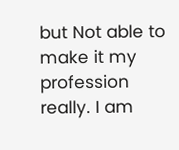but Not able to make it my profession really. I am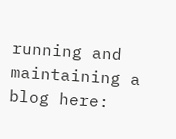running and maintaining a blog here: